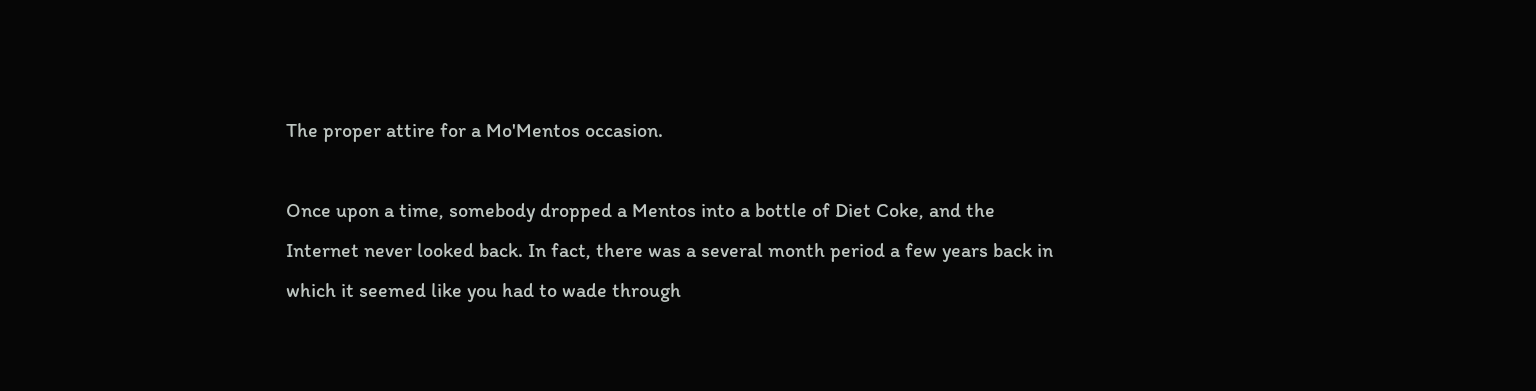The proper attire for a Mo'Mentos occasion.

Once upon a time, somebody dropped a Mentos into a bottle of Diet Coke, and the Internet never looked back. In fact, there was a several month period a few years back in which it seemed like you had to wade through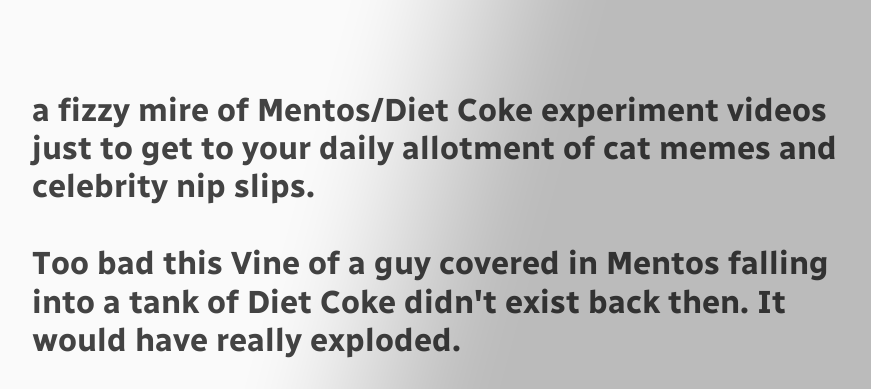a fizzy mire of Mentos/Diet Coke experiment videos just to get to your daily allotment of cat memes and celebrity nip slips.

Too bad this Vine of a guy covered in Mentos falling into a tank of Diet Coke didn't exist back then. It would have really exploded.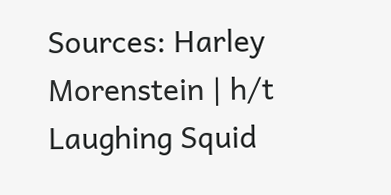Sources: Harley Morenstein | h/t Laughing Squid